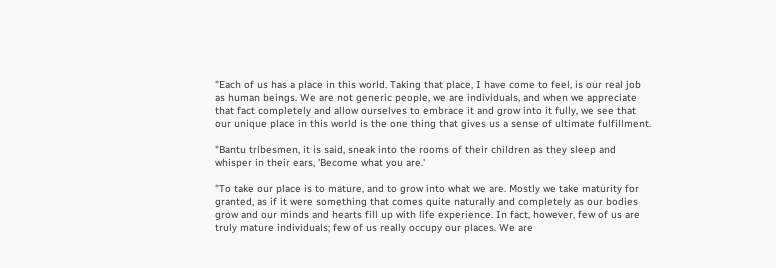"Each of us has a place in this world. Taking that place, I have come to feel, is our real job as human beings. We are not generic people, we are individuals, and when we appreciate that fact completely and allow ourselves to embrace it and grow into it fully, we see that our unique place in this world is the one thing that gives us a sense of ultimate fulfillment.

"Bantu tribesmen, it is said, sneak into the rooms of their children as they sleep and whisper in their ears, 'Become what you are.'

"To take our place is to mature, and to grow into what we are. Mostly we take maturity for granted, as if it were something that comes quite naturally and completely as our bodies grow and our minds and hearts fill up with life experience. In fact, however, few of us are truly mature individuals; few of us really occupy our places. We are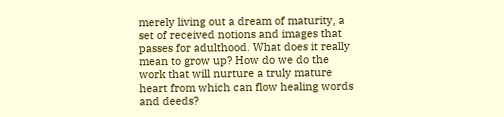merely living out a dream of maturity, a set of received notions and images that passes for adulthood. What does it really mean to grow up? How do we do the work that will nurture a truly mature heart from which can flow healing words and deeds?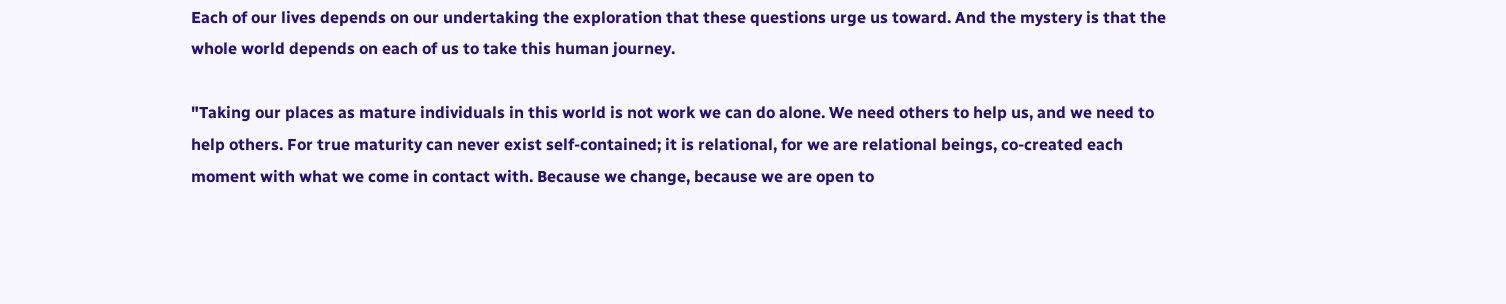Each of our lives depends on our undertaking the exploration that these questions urge us toward. And the mystery is that the whole world depends on each of us to take this human journey.

"Taking our places as mature individuals in this world is not work we can do alone. We need others to help us, and we need to help others. For true maturity can never exist self-contained; it is relational, for we are relational beings, co-created each moment with what we come in contact with. Because we change, because we are open to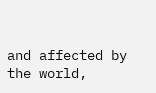and affected by the world,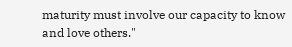maturity must involve our capacity to know and love others."